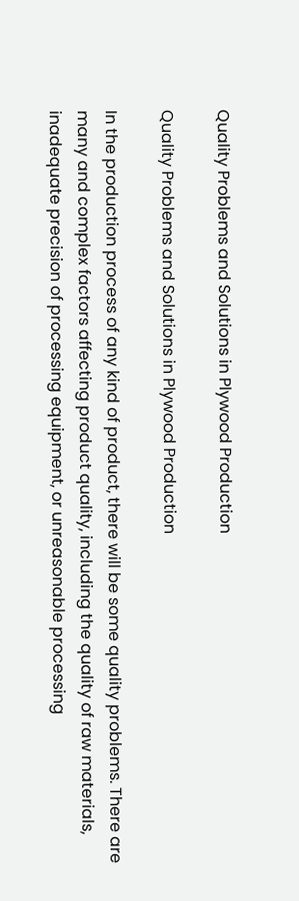Quality Problems and Solutions in Plywood Production

Quality Problems and Solutions in Plywood Production

In the production process of any kind of product, there will be some quality problems. There are many and complex factors affecting product quality, including the quality of raw materials, inadequate precision of processing equipment, or unreasonable processing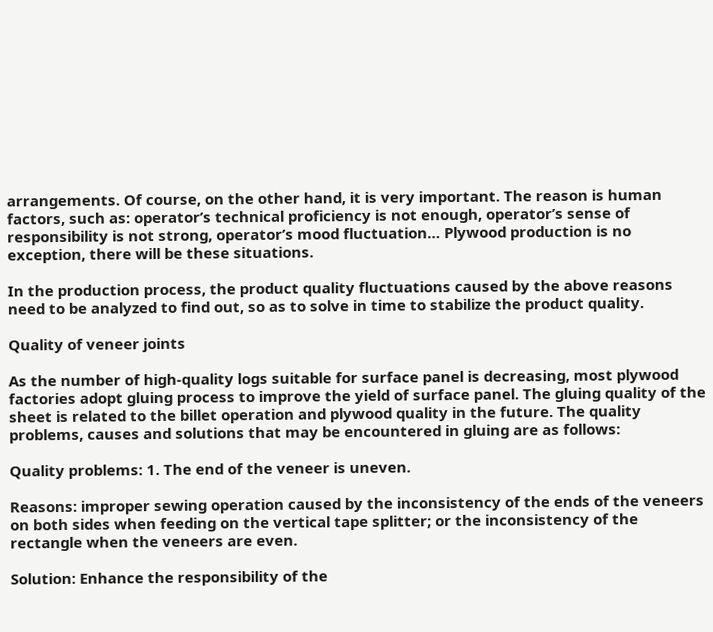arrangements. Of course, on the other hand, it is very important. The reason is human factors, such as: operator’s technical proficiency is not enough, operator’s sense of responsibility is not strong, operator’s mood fluctuation… Plywood production is no exception, there will be these situations.

In the production process, the product quality fluctuations caused by the above reasons need to be analyzed to find out, so as to solve in time to stabilize the product quality.

Quality of veneer joints

As the number of high-quality logs suitable for surface panel is decreasing, most plywood factories adopt gluing process to improve the yield of surface panel. The gluing quality of the sheet is related to the billet operation and plywood quality in the future. The quality problems, causes and solutions that may be encountered in gluing are as follows:

Quality problems: 1. The end of the veneer is uneven.

Reasons: improper sewing operation caused by the inconsistency of the ends of the veneers on both sides when feeding on the vertical tape splitter; or the inconsistency of the rectangle when the veneers are even.

Solution: Enhance the responsibility of the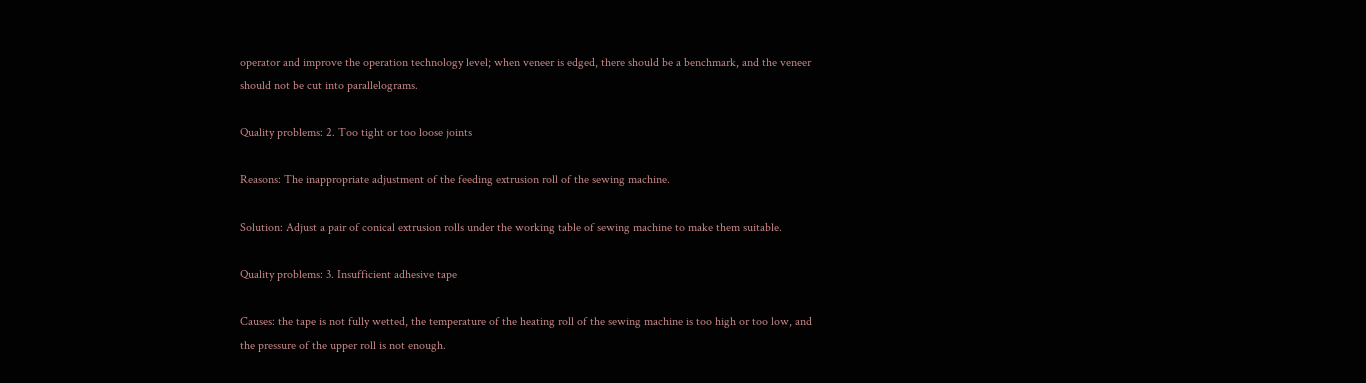operator and improve the operation technology level; when veneer is edged, there should be a benchmark, and the veneer should not be cut into parallelograms.

Quality problems: 2. Too tight or too loose joints

Reasons: The inappropriate adjustment of the feeding extrusion roll of the sewing machine.

Solution: Adjust a pair of conical extrusion rolls under the working table of sewing machine to make them suitable.

Quality problems: 3. Insufficient adhesive tape

Causes: the tape is not fully wetted, the temperature of the heating roll of the sewing machine is too high or too low, and the pressure of the upper roll is not enough.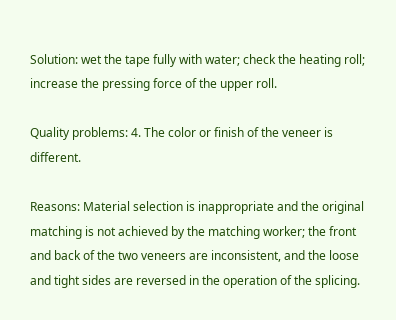Solution: wet the tape fully with water; check the heating roll; increase the pressing force of the upper roll.

Quality problems: 4. The color or finish of the veneer is different.

Reasons: Material selection is inappropriate and the original matching is not achieved by the matching worker; the front and back of the two veneers are inconsistent, and the loose and tight sides are reversed in the operation of the splicing.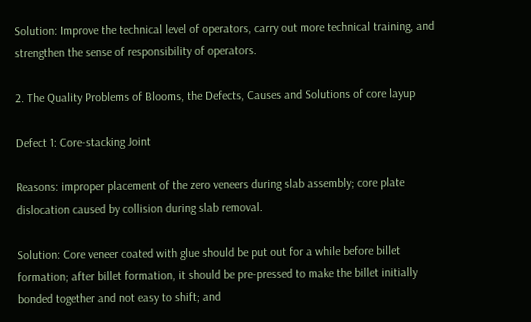Solution: Improve the technical level of operators, carry out more technical training, and strengthen the sense of responsibility of operators.

2. The Quality Problems of Blooms, the Defects, Causes and Solutions of core layup

Defect 1: Core-stacking Joint

Reasons: improper placement of the zero veneers during slab assembly; core plate dislocation caused by collision during slab removal.

Solution: Core veneer coated with glue should be put out for a while before billet formation; after billet formation, it should be pre-pressed to make the billet initially bonded together and not easy to shift; and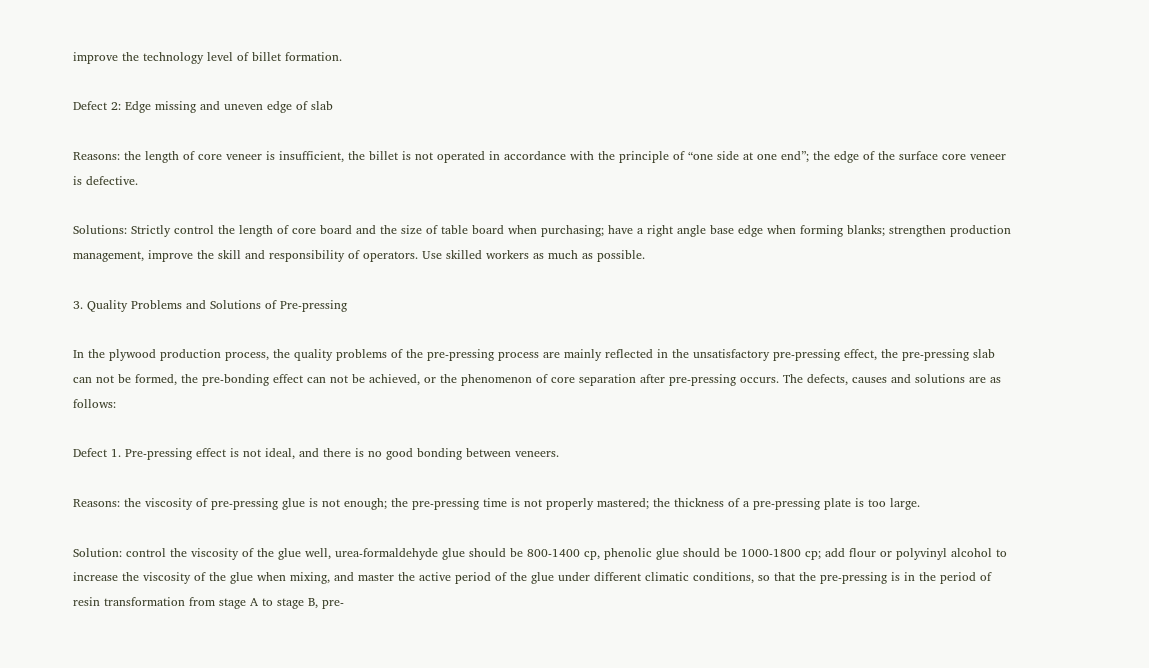improve the technology level of billet formation.

Defect 2: Edge missing and uneven edge of slab

Reasons: the length of core veneer is insufficient, the billet is not operated in accordance with the principle of “one side at one end”; the edge of the surface core veneer is defective.

Solutions: Strictly control the length of core board and the size of table board when purchasing; have a right angle base edge when forming blanks; strengthen production management, improve the skill and responsibility of operators. Use skilled workers as much as possible.

3. Quality Problems and Solutions of Pre-pressing

In the plywood production process, the quality problems of the pre-pressing process are mainly reflected in the unsatisfactory pre-pressing effect, the pre-pressing slab can not be formed, the pre-bonding effect can not be achieved, or the phenomenon of core separation after pre-pressing occurs. The defects, causes and solutions are as follows:

Defect 1. Pre-pressing effect is not ideal, and there is no good bonding between veneers.

Reasons: the viscosity of pre-pressing glue is not enough; the pre-pressing time is not properly mastered; the thickness of a pre-pressing plate is too large.

Solution: control the viscosity of the glue well, urea-formaldehyde glue should be 800-1400 cp, phenolic glue should be 1000-1800 cp; add flour or polyvinyl alcohol to increase the viscosity of the glue when mixing, and master the active period of the glue under different climatic conditions, so that the pre-pressing is in the period of resin transformation from stage A to stage B, pre-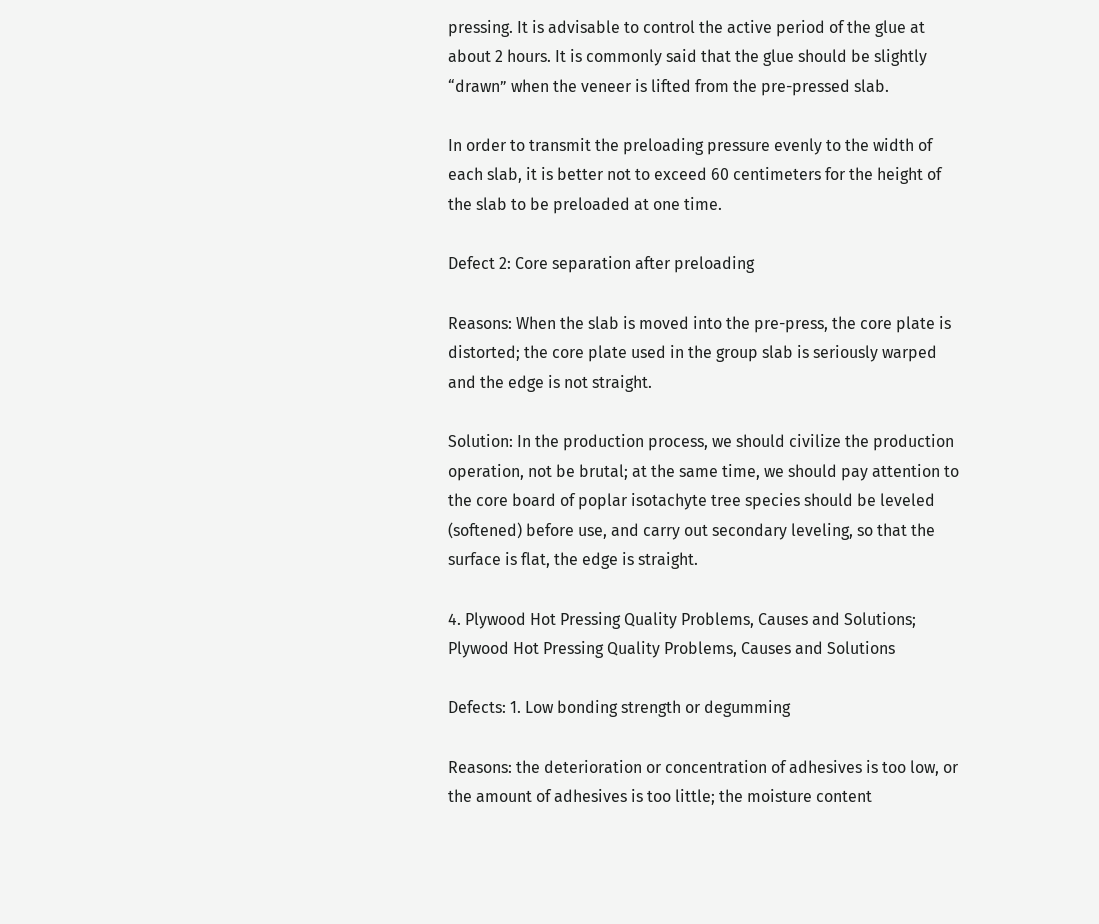pressing. It is advisable to control the active period of the glue at about 2 hours. It is commonly said that the glue should be slightly “drawn” when the veneer is lifted from the pre-pressed slab.

In order to transmit the preloading pressure evenly to the width of each slab, it is better not to exceed 60 centimeters for the height of the slab to be preloaded at one time.

Defect 2: Core separation after preloading

Reasons: When the slab is moved into the pre-press, the core plate is distorted; the core plate used in the group slab is seriously warped and the edge is not straight.

Solution: In the production process, we should civilize the production operation, not be brutal; at the same time, we should pay attention to the core board of poplar isotachyte tree species should be leveled (softened) before use, and carry out secondary leveling, so that the surface is flat, the edge is straight.

4. Plywood Hot Pressing Quality Problems, Causes and Solutions; Plywood Hot Pressing Quality Problems, Causes and Solutions

Defects: 1. Low bonding strength or degumming

Reasons: the deterioration or concentration of adhesives is too low, or the amount of adhesives is too little; the moisture content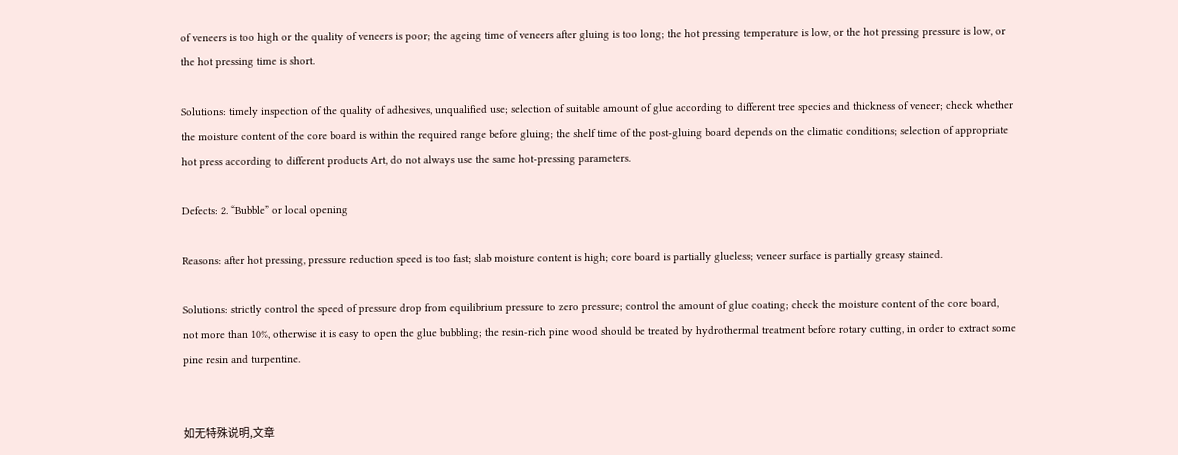of veneers is too high or the quality of veneers is poor; the ageing time of veneers after gluing is too long; the hot pressing temperature is low, or the hot pressing pressure is low, or the hot pressing time is short.

Solutions: timely inspection of the quality of adhesives, unqualified use; selection of suitable amount of glue according to different tree species and thickness of veneer; check whether the moisture content of the core board is within the required range before gluing; the shelf time of the post-gluing board depends on the climatic conditions; selection of appropriate hot press according to different products Art, do not always use the same hot-pressing parameters.

Defects: 2. “Bubble” or local opening

Reasons: after hot pressing, pressure reduction speed is too fast; slab moisture content is high; core board is partially glueless; veneer surface is partially greasy stained.

Solutions: strictly control the speed of pressure drop from equilibrium pressure to zero pressure; control the amount of glue coating; check the moisture content of the core board, not more than 10%, otherwise it is easy to open the glue bubbling; the resin-rich pine wood should be treated by hydrothermal treatment before rotary cutting, in order to extract some pine resin and turpentine.


如无特殊说明,文章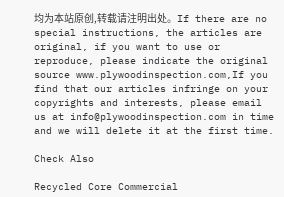均为本站原创,转载请注明出处。If there are no special instructions, the articles are original, if you want to use or reproduce, please indicate the original source www.plywoodinspection.com,If you find that our articles infringe on your copyrights and interests, please email us at info@plywoodinspection.com in time and we will delete it at the first time.

Check Also

Recycled Core Commercial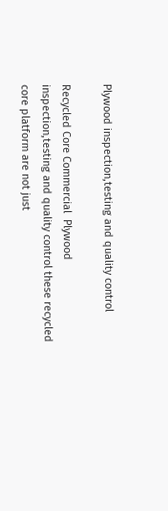Plywood inspection,testing and quality control

Recycled Core Commercial  Plywood inspection,testing and quality control these recycled core platform are not just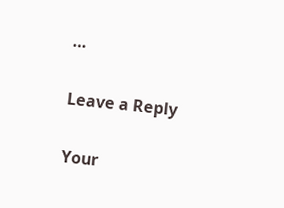…

Leave a Reply

Your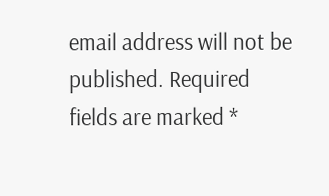email address will not be published. Required fields are marked *